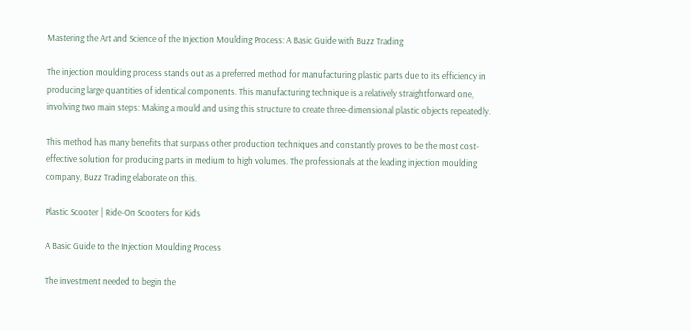Mastering the Art and Science of the Injection Moulding Process: A Basic Guide with Buzz Trading

The injection moulding process stands out as a preferred method for manufacturing plastic parts due to its efficiency in producing large quantities of identical components. This manufacturing technique is a relatively straightforward one, involving two main steps: Making a mould and using this structure to create three-dimensional plastic objects repeatedly.

This method has many benefits that surpass other production techniques and constantly proves to be the most cost-effective solution for producing parts in medium to high volumes. The professionals at the leading injection moulding company, Buzz Trading elaborate on this.

Plastic Scooter | Ride-On Scooters for Kids

A Basic Guide to the Injection Moulding Process

The investment needed to begin the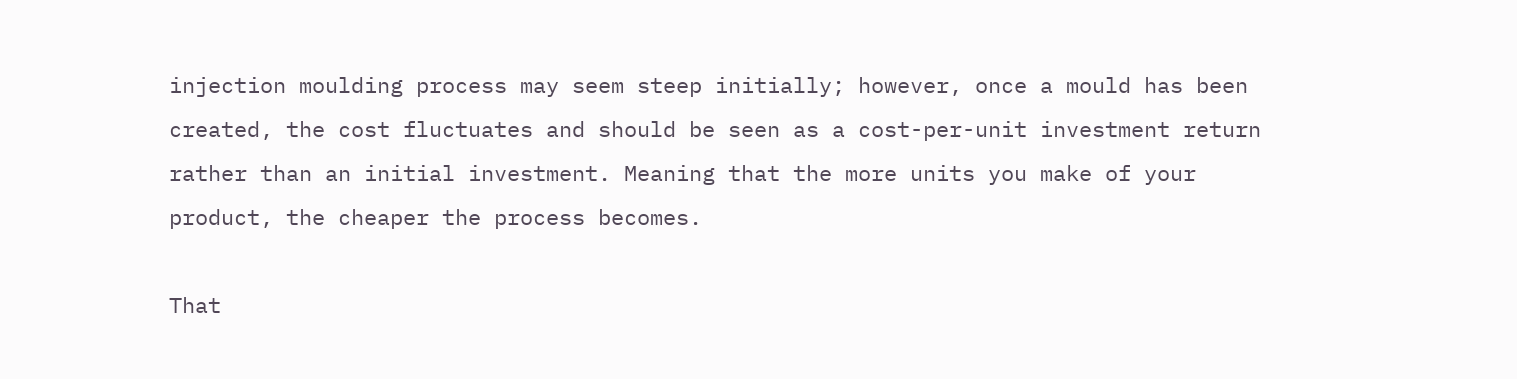injection moulding process may seem steep initially; however, once a mould has been created, the cost fluctuates and should be seen as a cost-per-unit investment return rather than an initial investment. Meaning that the more units you make of your product, the cheaper the process becomes.

That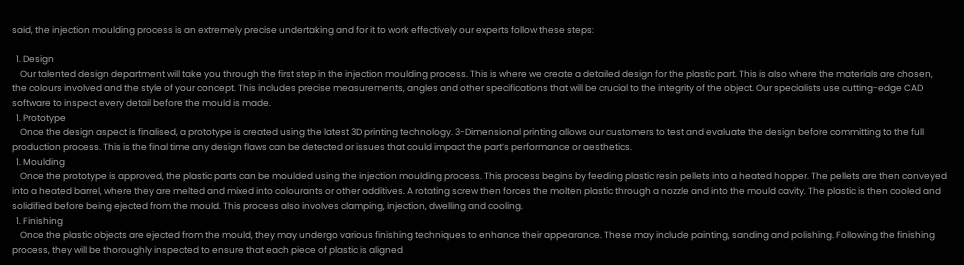said, the injection moulding process is an extremely precise undertaking and for it to work effectively our experts follow these steps:

  1. Design
    Our talented design department will take you through the first step in the injection moulding process. This is where we create a detailed design for the plastic part. This is also where the materials are chosen, the colours involved and the style of your concept. This includes precise measurements, angles and other specifications that will be crucial to the integrity of the object. Our specialists use cutting-edge CAD software to inspect every detail before the mould is made.
  1. Prototype
    Once the design aspect is finalised, a prototype is created using the latest 3D printing technology. 3-Dimensional printing allows our customers to test and evaluate the design before committing to the full production process. This is the final time any design flaws can be detected or issues that could impact the part’s performance or aesthetics.
  1. Moulding
    Once the prototype is approved, the plastic parts can be moulded using the injection moulding process. This process begins by feeding plastic resin pellets into a heated hopper. The pellets are then conveyed into a heated barrel, where they are melted and mixed into colourants or other additives. A rotating screw then forces the molten plastic through a nozzle and into the mould cavity. The plastic is then cooled and solidified before being ejected from the mould. This process also involves clamping, injection, dwelling and cooling.
  1. Finishing
    Once the plastic objects are ejected from the mould, they may undergo various finishing techniques to enhance their appearance. These may include painting, sanding and polishing. Following the finishing process, they will be thoroughly inspected to ensure that each piece of plastic is aligned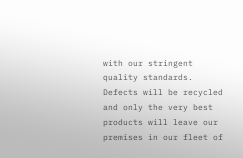with our stringent quality standards. Defects will be recycled and only the very best products will leave our premises in our fleet of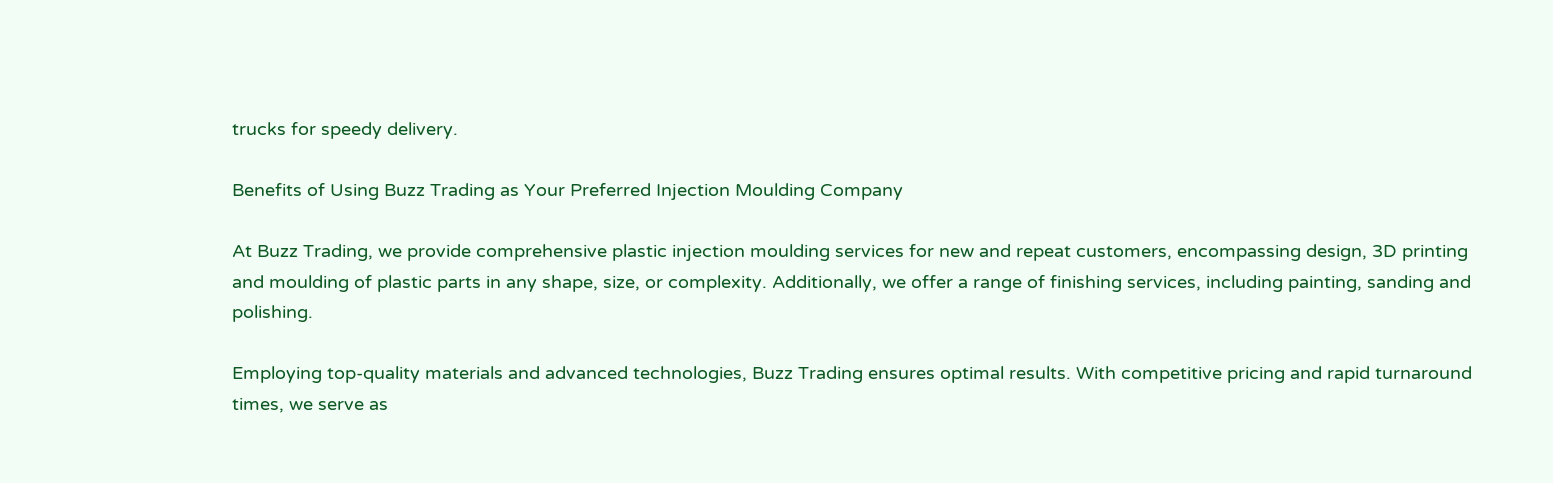trucks for speedy delivery.

Benefits of Using Buzz Trading as Your Preferred Injection Moulding Company

At Buzz Trading, we provide comprehensive plastic injection moulding services for new and repeat customers, encompassing design, 3D printing and moulding of plastic parts in any shape, size, or complexity. Additionally, we offer a range of finishing services, including painting, sanding and polishing.

Employing top-quality materials and advanced technologies, Buzz Trading ensures optimal results. With competitive pricing and rapid turnaround times, we serve as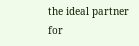the ideal partner for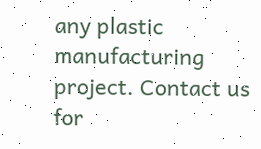any plastic manufacturing project. Contact us for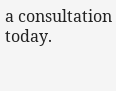a consultation today.